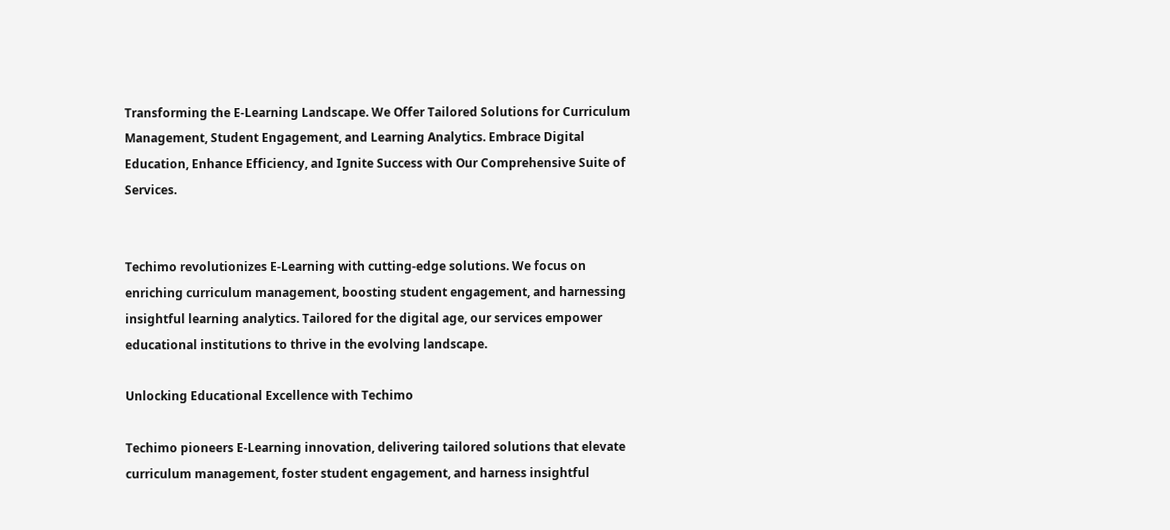Transforming the E-Learning Landscape. We Offer Tailored Solutions for Curriculum Management, Student Engagement, and Learning Analytics. Embrace Digital Education, Enhance Efficiency, and Ignite Success with Our Comprehensive Suite of Services.


Techimo revolutionizes E-Learning with cutting-edge solutions. We focus on enriching curriculum management, boosting student engagement, and harnessing insightful learning analytics. Tailored for the digital age, our services empower educational institutions to thrive in the evolving landscape.

Unlocking Educational Excellence with Techimo

Techimo pioneers E-Learning innovation, delivering tailored solutions that elevate curriculum management, foster student engagement, and harness insightful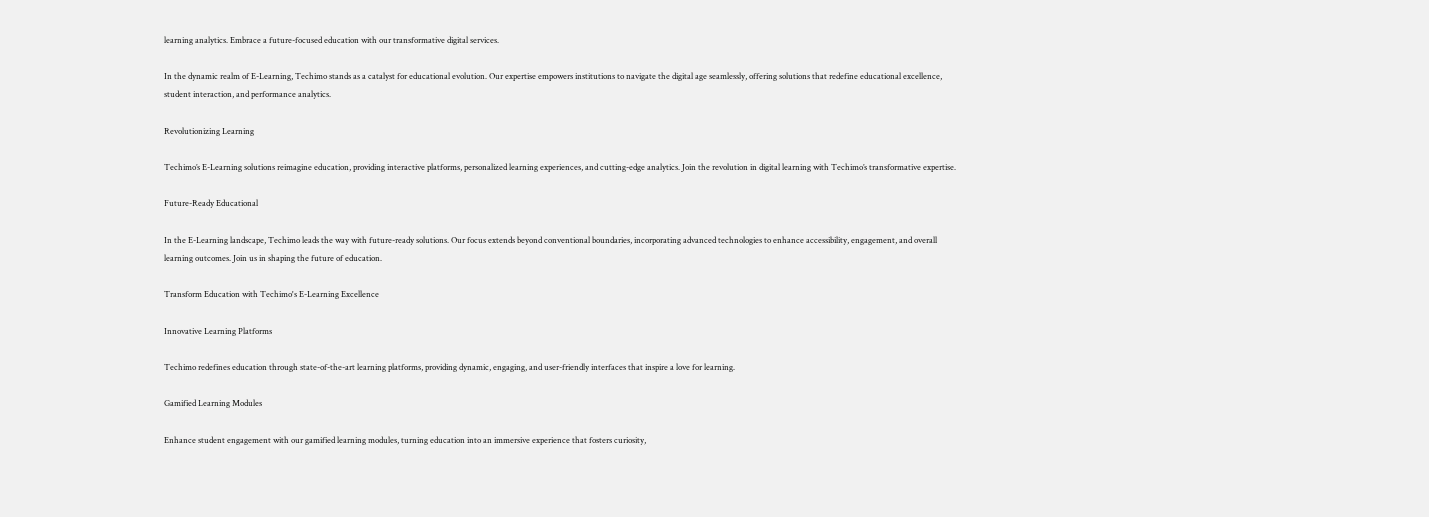learning analytics. Embrace a future-focused education with our transformative digital services.

In the dynamic realm of E-Learning, Techimo stands as a catalyst for educational evolution. Our expertise empowers institutions to navigate the digital age seamlessly, offering solutions that redefine educational excellence, student interaction, and performance analytics.

Revolutionizing Learning

Techimo’s E-Learning solutions reimagine education, providing interactive platforms, personalized learning experiences, and cutting-edge analytics. Join the revolution in digital learning with Techimo’s transformative expertise.

Future-Ready Educational

In the E-Learning landscape, Techimo leads the way with future-ready solutions. Our focus extends beyond conventional boundaries, incorporating advanced technologies to enhance accessibility, engagement, and overall learning outcomes. Join us in shaping the future of education.

Transform Education with Techimo's E-Learning Excellence

Innovative Learning Platforms

Techimo redefines education through state-of-the-art learning platforms, providing dynamic, engaging, and user-friendly interfaces that inspire a love for learning.

Gamified Learning Modules

Enhance student engagement with our gamified learning modules, turning education into an immersive experience that fosters curiosity,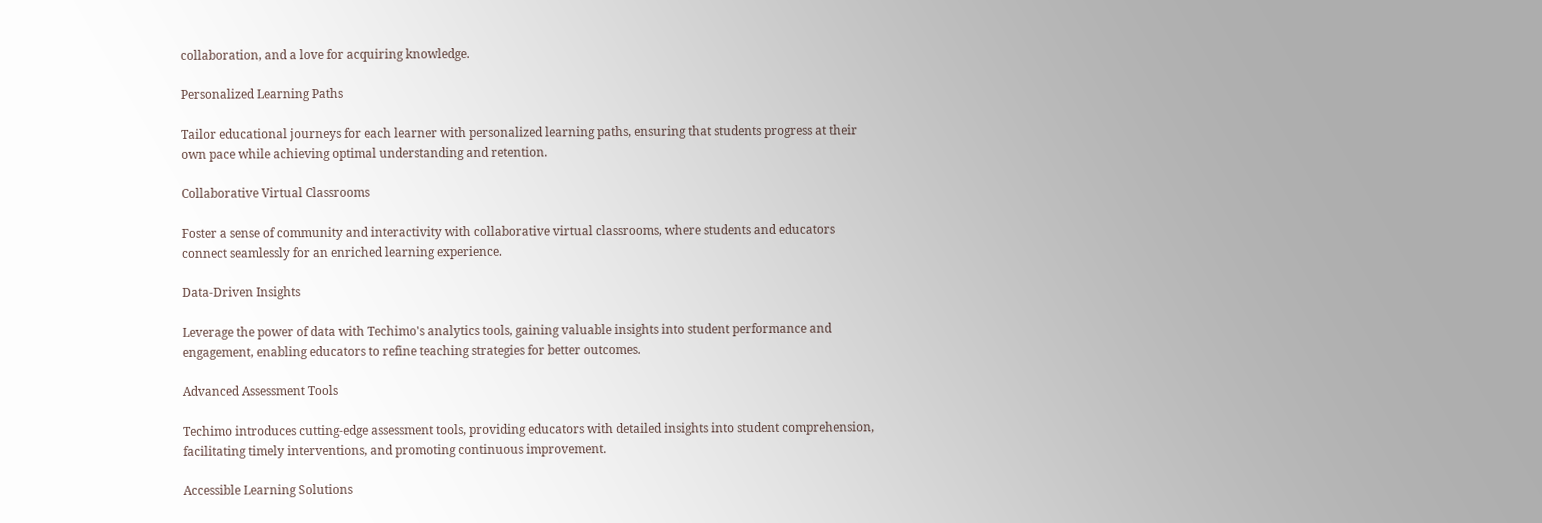collaboration, and a love for acquiring knowledge.

Personalized Learning Paths

Tailor educational journeys for each learner with personalized learning paths, ensuring that students progress at their own pace while achieving optimal understanding and retention.

Collaborative Virtual Classrooms

Foster a sense of community and interactivity with collaborative virtual classrooms, where students and educators connect seamlessly for an enriched learning experience.

Data-Driven Insights

Leverage the power of data with Techimo's analytics tools, gaining valuable insights into student performance and engagement, enabling educators to refine teaching strategies for better outcomes.

Advanced Assessment Tools

Techimo introduces cutting-edge assessment tools, providing educators with detailed insights into student comprehension, facilitating timely interventions, and promoting continuous improvement.

Accessible Learning Solutions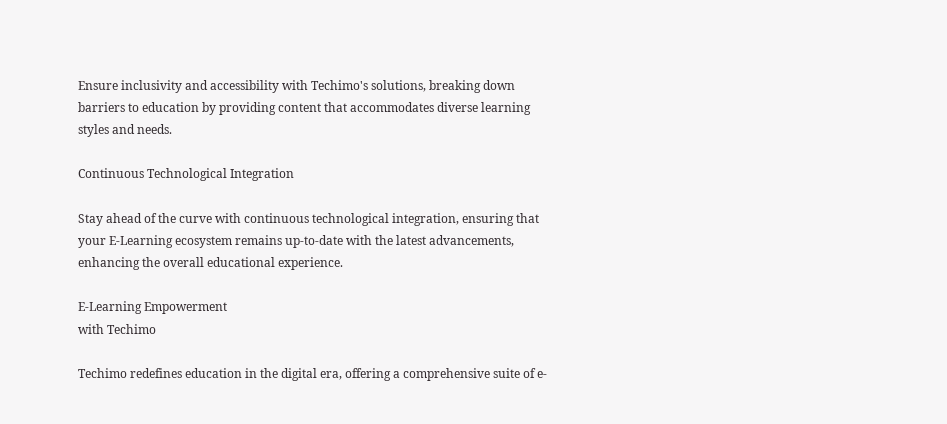Ensure inclusivity and accessibility with Techimo's solutions, breaking down barriers to education by providing content that accommodates diverse learning styles and needs.

Continuous Technological Integration

Stay ahead of the curve with continuous technological integration, ensuring that your E-Learning ecosystem remains up-to-date with the latest advancements, enhancing the overall educational experience.

E-Learning Empowerment
with Techimo

Techimo redefines education in the digital era, offering a comprehensive suite of e-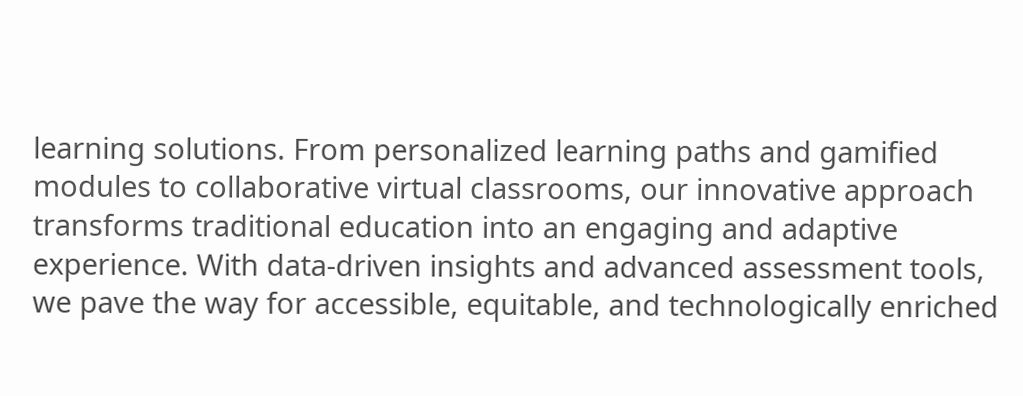learning solutions. From personalized learning paths and gamified modules to collaborative virtual classrooms, our innovative approach transforms traditional education into an engaging and adaptive experience. With data-driven insights and advanced assessment tools, we pave the way for accessible, equitable, and technologically enriched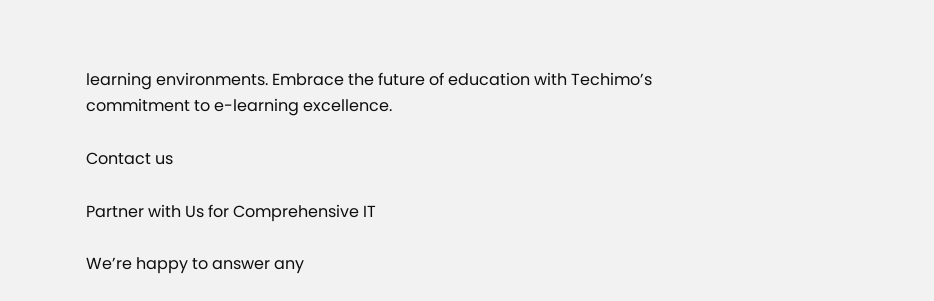learning environments. Embrace the future of education with Techimo’s commitment to e-learning excellence.

Contact us

Partner with Us for Comprehensive IT

We’re happy to answer any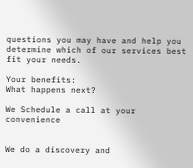questions you may have and help you determine which of our services best fit your needs.

Your benefits:
What happens next?

We Schedule a call at your convenience


We do a discovery and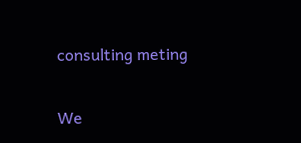consulting meting


We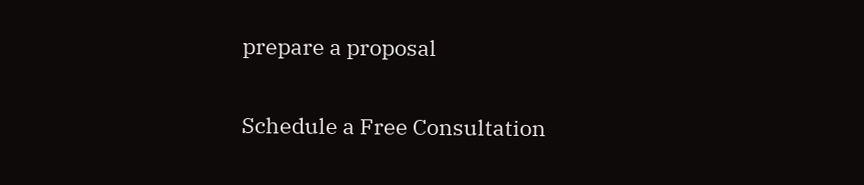prepare a proposal

Schedule a Free Consultation